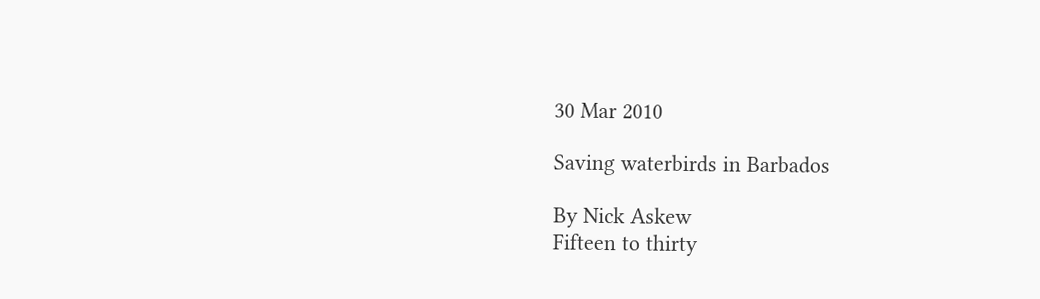30 Mar 2010

Saving waterbirds in Barbados

By Nick Askew
Fifteen to thirty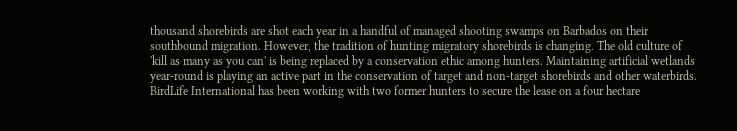thousand shorebirds are shot each year in a handful of managed shooting swamps on Barbados on their southbound migration. However, the tradition of hunting migratory shorebirds is changing. The old culture of 'kill as many as you can' is being replaced by a conservation ethic among hunters. Maintaining artificial wetlands year-round is playing an active part in the conservation of target and non-target shorebirds and other waterbirds. BirdLife International has been working with two former hunters to secure the lease on a four hectare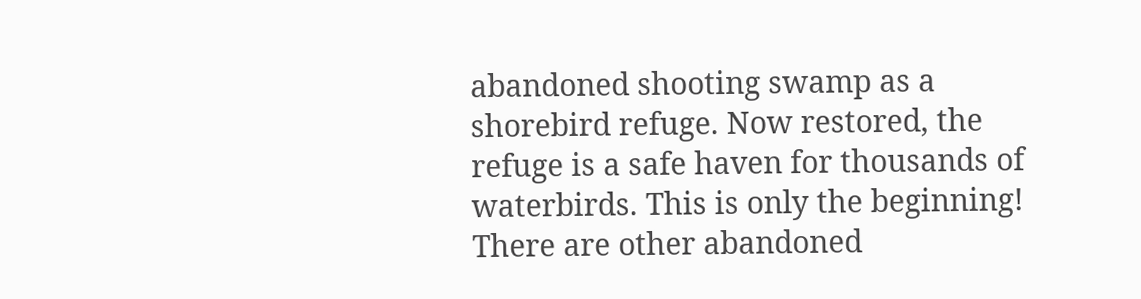abandoned shooting swamp as a shorebird refuge. Now restored, the refuge is a safe haven for thousands of waterbirds. This is only the beginning! There are other abandoned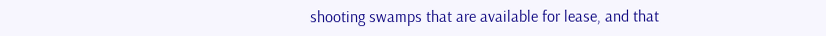shooting swamps that are available for lease, and that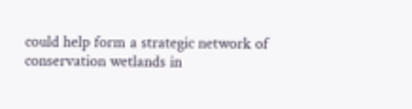could help form a strategic network of conservation wetlands in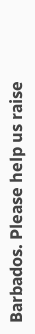Barbados. Please help us raise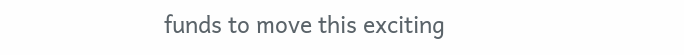funds to move this exciting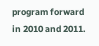program forward in 2010 and 2011.